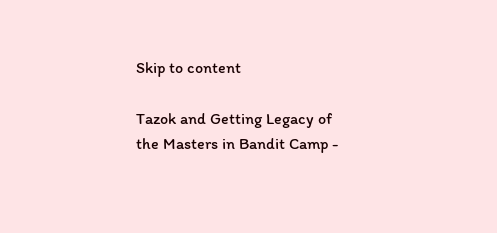Skip to content

Tazok and Getting Legacy of the Masters in Bandit Camp -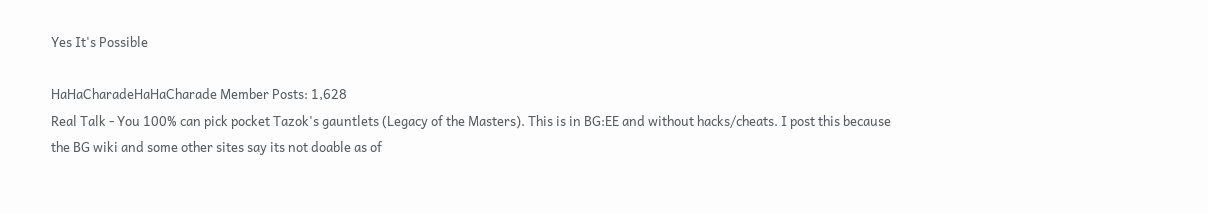Yes It's Possible

HaHaCharadeHaHaCharade Member Posts: 1,628
Real Talk - You 100% can pick pocket Tazok's gauntlets (Legacy of the Masters). This is in BG:EE and without hacks/cheats. I post this because the BG wiki and some other sites say its not doable as of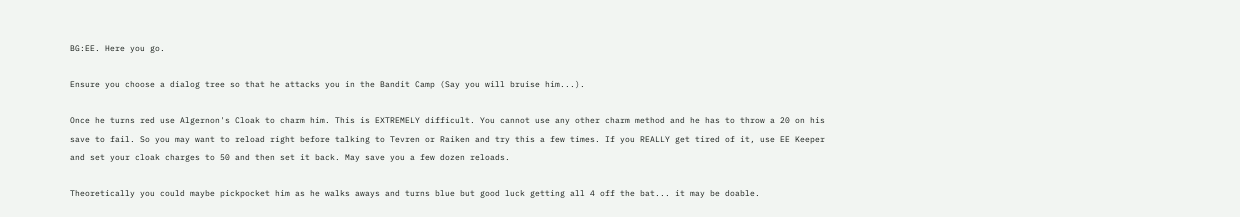BG:EE. Here you go.

Ensure you choose a dialog tree so that he attacks you in the Bandit Camp (Say you will bruise him...).

Once he turns red use Algernon's Cloak to charm him. This is EXTREMELY difficult. You cannot use any other charm method and he has to throw a 20 on his save to fail. So you may want to reload right before talking to Tevren or Raiken and try this a few times. If you REALLY get tired of it, use EE Keeper and set your cloak charges to 50 and then set it back. May save you a few dozen reloads.

Theoretically you could maybe pickpocket him as he walks aways and turns blue but good luck getting all 4 off the bat... it may be doable.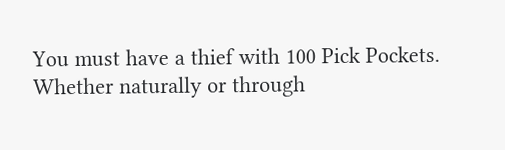You must have a thief with 100 Pick Pockets. Whether naturally or through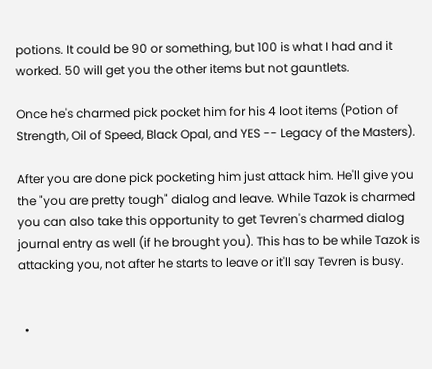potions. It could be 90 or something, but 100 is what I had and it worked. 50 will get you the other items but not gauntlets.

Once he's charmed pick pocket him for his 4 loot items (Potion of Strength, Oil of Speed, Black Opal, and YES -- Legacy of the Masters).

After you are done pick pocketing him just attack him. He'll give you the "you are pretty tough" dialog and leave. While Tazok is charmed you can also take this opportunity to get Tevren's charmed dialog journal entry as well (if he brought you). This has to be while Tazok is attacking you, not after he starts to leave or it'll say Tevren is busy.


  •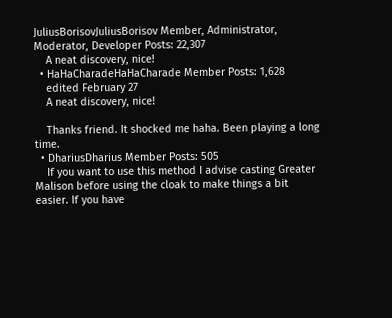JuliusBorisovJuliusBorisov Member, Administrator, Moderator, Developer Posts: 22,307
    A neat discovery, nice!
  • HaHaCharadeHaHaCharade Member Posts: 1,628
    edited February 27
    A neat discovery, nice!

    Thanks friend. It shocked me haha. Been playing a long time.
  • DhariusDharius Member Posts: 505
    If you want to use this method I advise casting Greater Malison before using the cloak to make things a bit easier. If you have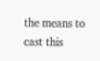the means to cast this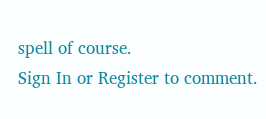spell of course.
Sign In or Register to comment.